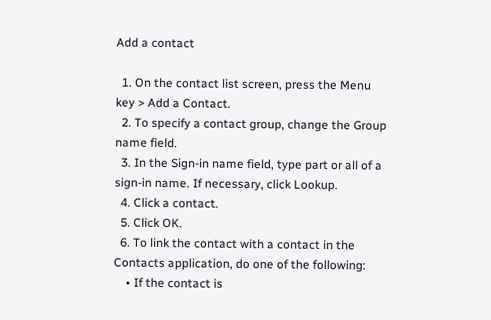Add a contact

  1. On the contact list screen, press the Menu key > Add a Contact.
  2. To specify a contact group, change the Group name field.
  3. In the Sign-in name field, type part or all of a sign-in name. If necessary, click Lookup.
  4. Click a contact.
  5. Click OK.
  6. To link the contact with a contact in the Contacts application, do one of the following:
    • If the contact is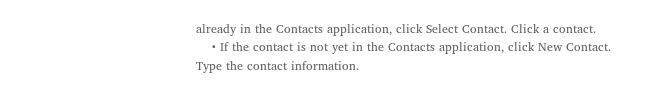already in the Contacts application, click Select Contact. Click a contact.
    • If the contact is not yet in the Contacts application, click New Contact. Type the contact information.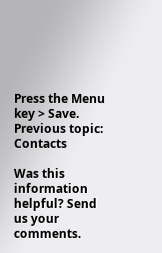Press the Menu key > Save.
Previous topic: Contacts

Was this information helpful? Send us your comments.